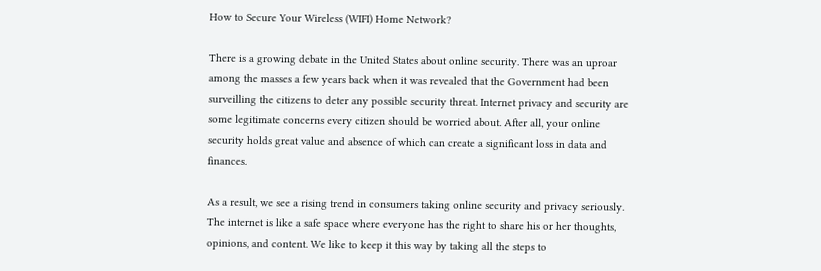How to Secure Your Wireless (WIFI) Home Network?

There is a growing debate in the United States about online security. There was an uproar among the masses a few years back when it was revealed that the Government had been surveilling the citizens to deter any possible security threat. Internet privacy and security are some legitimate concerns every citizen should be worried about. After all, your online security holds great value and absence of which can create a significant loss in data and finances.

As a result, we see a rising trend in consumers taking online security and privacy seriously. The internet is like a safe space where everyone has the right to share his or her thoughts, opinions, and content. We like to keep it this way by taking all the steps to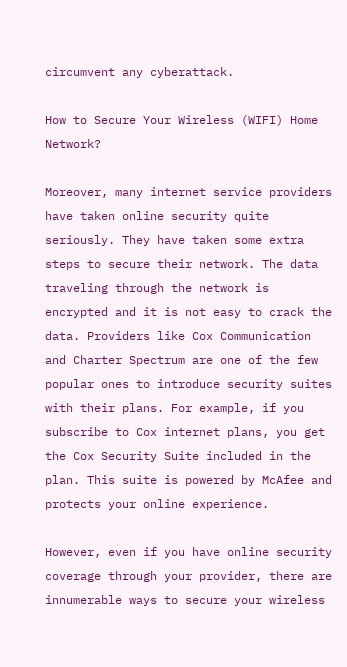circumvent any cyberattack.

How to Secure Your Wireless (WIFI) Home Network?

Moreover, many internet service providers have taken online security quite seriously. They have taken some extra steps to secure their network. The data traveling through the network is encrypted and it is not easy to crack the data. Providers like Cox Communication and Charter Spectrum are one of the few popular ones to introduce security suites with their plans. For example, if you subscribe to Cox internet plans, you get the Cox Security Suite included in the plan. This suite is powered by McAfee and protects your online experience.

However, even if you have online security coverage through your provider, there are innumerable ways to secure your wireless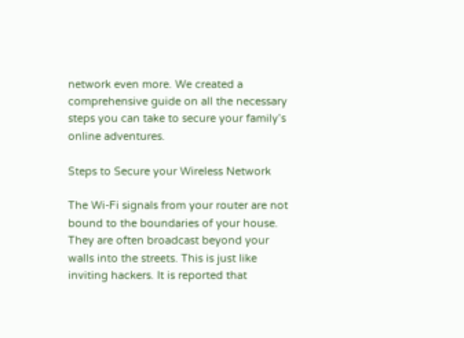network even more. We created a comprehensive guide on all the necessary steps you can take to secure your family’s online adventures.

Steps to Secure your Wireless Network

The Wi-Fi signals from your router are not bound to the boundaries of your house. They are often broadcast beyond your walls into the streets. This is just like inviting hackers. It is reported that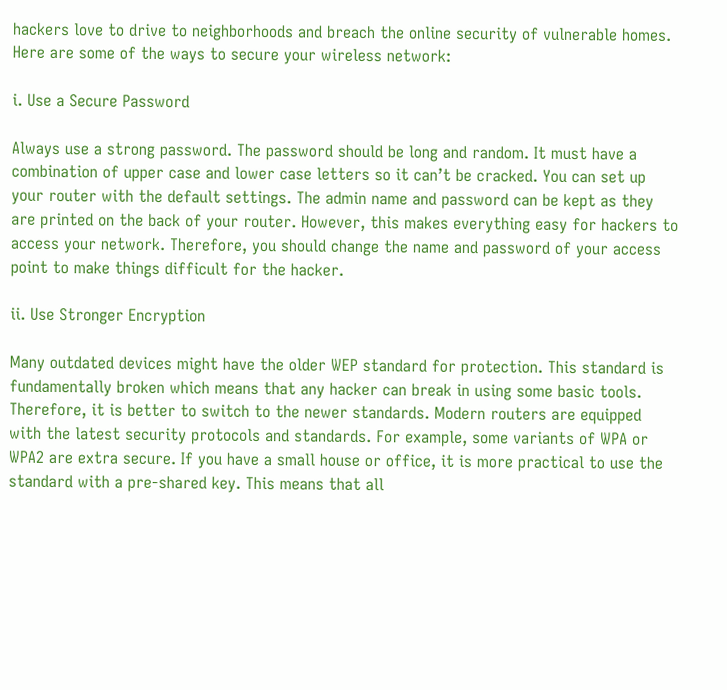hackers love to drive to neighborhoods and breach the online security of vulnerable homes. Here are some of the ways to secure your wireless network:

i. Use a Secure Password

Always use a strong password. The password should be long and random. It must have a combination of upper case and lower case letters so it can’t be cracked. You can set up your router with the default settings. The admin name and password can be kept as they are printed on the back of your router. However, this makes everything easy for hackers to access your network. Therefore, you should change the name and password of your access point to make things difficult for the hacker.

ii. Use Stronger Encryption

Many outdated devices might have the older WEP standard for protection. This standard is fundamentally broken which means that any hacker can break in using some basic tools. Therefore, it is better to switch to the newer standards. Modern routers are equipped with the latest security protocols and standards. For example, some variants of WPA or WPA2 are extra secure. If you have a small house or office, it is more practical to use the standard with a pre-shared key. This means that all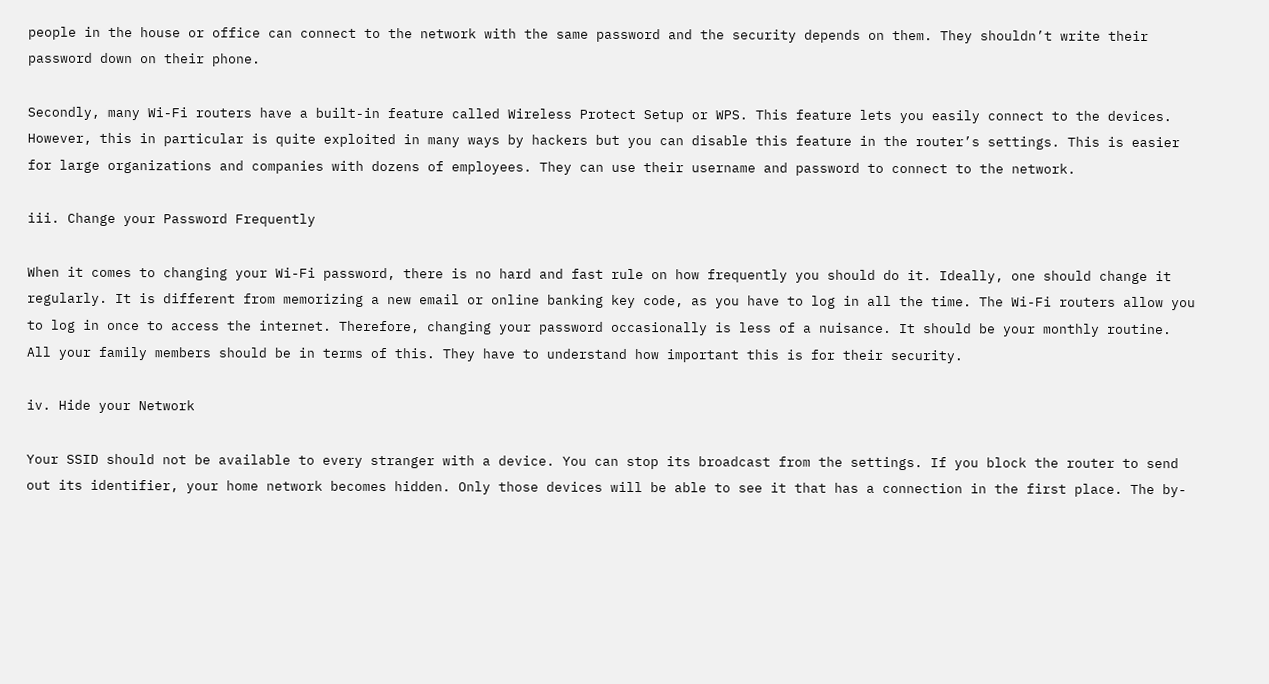people in the house or office can connect to the network with the same password and the security depends on them. They shouldn’t write their password down on their phone.

Secondly, many Wi-Fi routers have a built-in feature called Wireless Protect Setup or WPS. This feature lets you easily connect to the devices. However, this in particular is quite exploited in many ways by hackers but you can disable this feature in the router’s settings. This is easier for large organizations and companies with dozens of employees. They can use their username and password to connect to the network.

iii. Change your Password Frequently

When it comes to changing your Wi-Fi password, there is no hard and fast rule on how frequently you should do it. Ideally, one should change it regularly. It is different from memorizing a new email or online banking key code, as you have to log in all the time. The Wi-Fi routers allow you to log in once to access the internet. Therefore, changing your password occasionally is less of a nuisance. It should be your monthly routine. All your family members should be in terms of this. They have to understand how important this is for their security.

iv. Hide your Network

Your SSID should not be available to every stranger with a device. You can stop its broadcast from the settings. If you block the router to send out its identifier, your home network becomes hidden. Only those devices will be able to see it that has a connection in the first place. The by-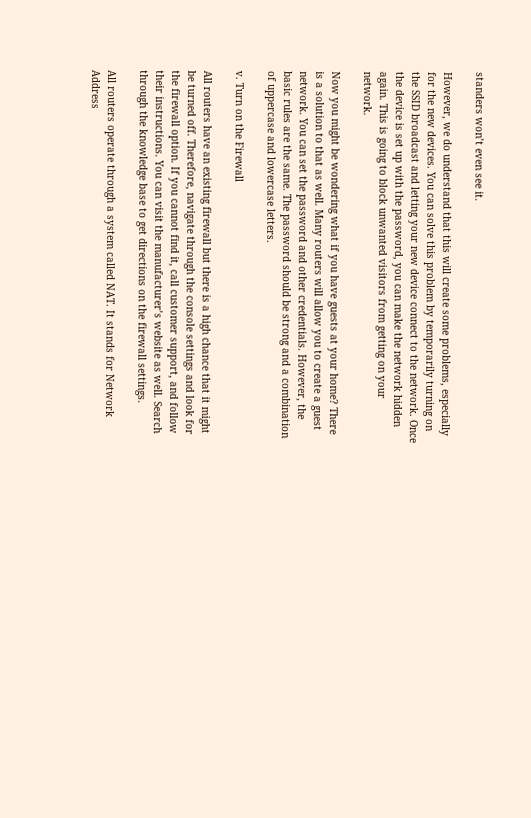standers won’t even see it.

However, we do understand that this will create some problems, especially for the new devices. You can solve this problem by temporarily turning on the SSID broadcast and letting your new device connect to the network. Once the device is set up with the password, you can make the network hidden again. This is going to block unwanted visitors from getting on your network.

Now you might be wondering what if you have guests at your home? There is a solution to that as well. Many routers will allow you to create a guest network. You can set the password and other credentials. However, the basic rules are the same. The password should be strong and a combination of uppercase and lowercase letters.

v. Turn on the Firewall

All routers have an existing firewall but there is a high chance that it might be turned off. Therefore, navigate through the console settings and look for the firewall option. If you cannot find it, call customer support, and follow their instructions. You can visit the manufacturer’s website as well. Search through the knowledge base to get directions on the firewall settings.

All routers operate through a system called NAT. It stands for Network Address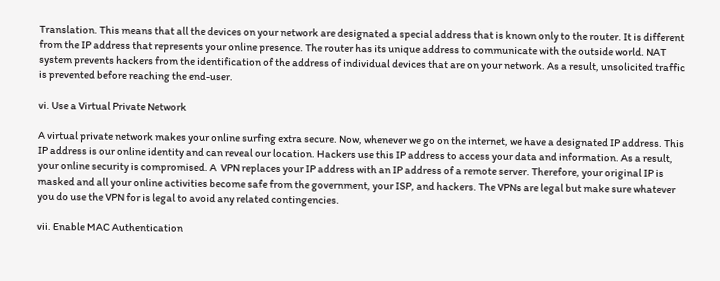Translation. This means that all the devices on your network are designated a special address that is known only to the router. It is different from the IP address that represents your online presence. The router has its unique address to communicate with the outside world. NAT system prevents hackers from the identification of the address of individual devices that are on your network. As a result, unsolicited traffic is prevented before reaching the end-user.

vi. Use a Virtual Private Network

A virtual private network makes your online surfing extra secure. Now, whenever we go on the internet, we have a designated IP address. This IP address is our online identity and can reveal our location. Hackers use this IP address to access your data and information. As a result, your online security is compromised. A  VPN replaces your IP address with an IP address of a remote server. Therefore, your original IP is masked and all your online activities become safe from the government, your ISP, and hackers. The VPNs are legal but make sure whatever you do use the VPN for is legal to avoid any related contingencies.

vii. Enable MAC Authentication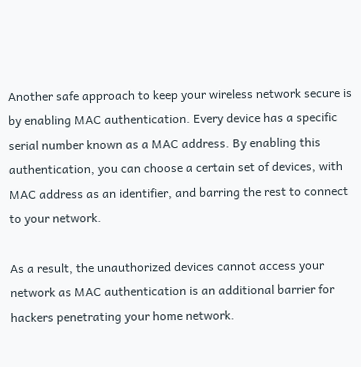Another safe approach to keep your wireless network secure is by enabling MAC authentication. Every device has a specific serial number known as a MAC address. By enabling this authentication, you can choose a certain set of devices, with MAC address as an identifier, and barring the rest to connect to your network.

As a result, the unauthorized devices cannot access your network as MAC authentication is an additional barrier for hackers penetrating your home network.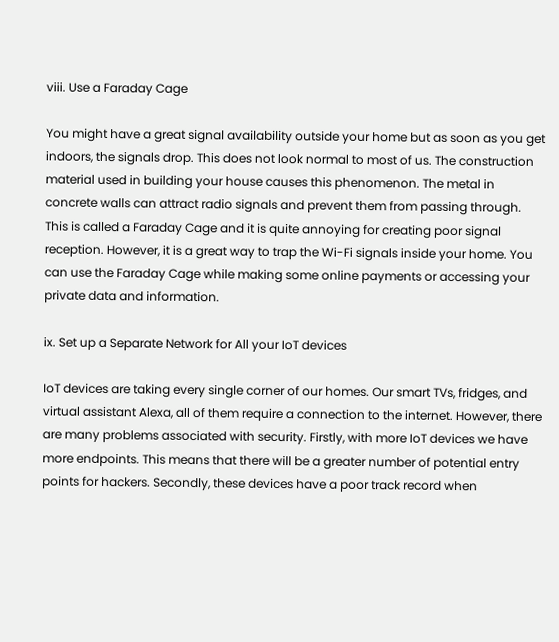viii. Use a Faraday Cage

You might have a great signal availability outside your home but as soon as you get indoors, the signals drop. This does not look normal to most of us. The construction material used in building your house causes this phenomenon. The metal in concrete walls can attract radio signals and prevent them from passing through. This is called a Faraday Cage and it is quite annoying for creating poor signal reception. However, it is a great way to trap the Wi-Fi signals inside your home. You can use the Faraday Cage while making some online payments or accessing your private data and information.

ix. Set up a Separate Network for All your IoT devices

IoT devices are taking every single corner of our homes. Our smart TVs, fridges, and virtual assistant Alexa, all of them require a connection to the internet. However, there are many problems associated with security. Firstly, with more IoT devices we have more endpoints. This means that there will be a greater number of potential entry points for hackers. Secondly, these devices have a poor track record when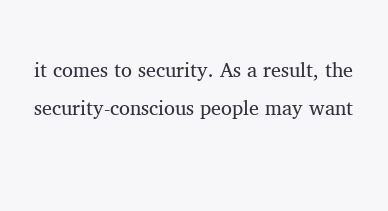it comes to security. As a result, the security-conscious people may want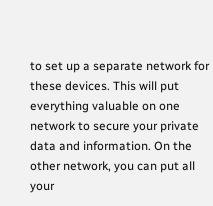to set up a separate network for these devices. This will put everything valuable on one network to secure your private data and information. On the other network, you can put all your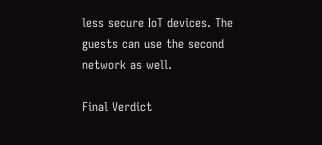less secure IoT devices. The guests can use the second network as well.

Final Verdict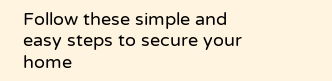Follow these simple and easy steps to secure your home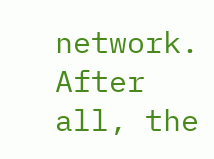network. After all, the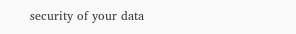security of your data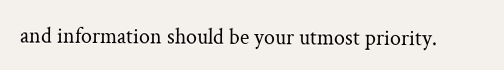and information should be your utmost priority.